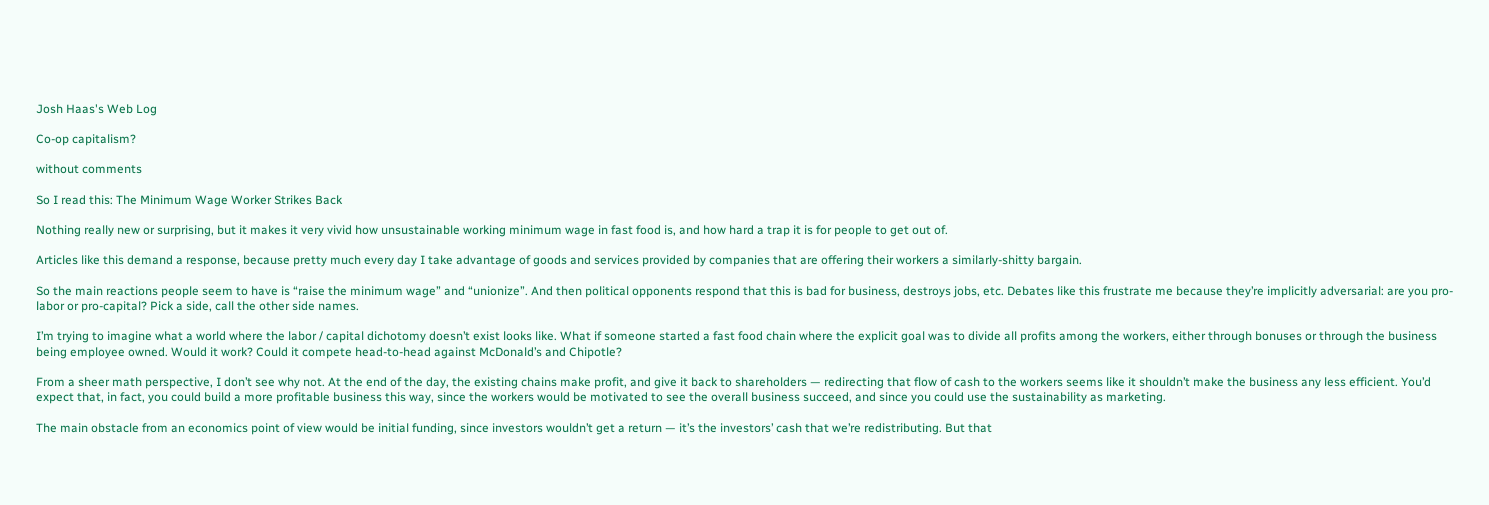Josh Haas's Web Log

Co-op capitalism?

without comments

So I read this: The Minimum Wage Worker Strikes Back

Nothing really new or surprising, but it makes it very vivid how unsustainable working minimum wage in fast food is, and how hard a trap it is for people to get out of.

Articles like this demand a response, because pretty much every day I take advantage of goods and services provided by companies that are offering their workers a similarly-shitty bargain.

So the main reactions people seem to have is “raise the minimum wage” and “unionize”. And then political opponents respond that this is bad for business, destroys jobs, etc. Debates like this frustrate me because they’re implicitly adversarial: are you pro-labor or pro-capital? Pick a side, call the other side names.

I’m trying to imagine what a world where the labor / capital dichotomy doesn’t exist looks like. What if someone started a fast food chain where the explicit goal was to divide all profits among the workers, either through bonuses or through the business being employee owned. Would it work? Could it compete head-to-head against McDonald’s and Chipotle?

From a sheer math perspective, I don’t see why not. At the end of the day, the existing chains make profit, and give it back to shareholders — redirecting that flow of cash to the workers seems like it shouldn’t make the business any less efficient. You’d expect that, in fact, you could build a more profitable business this way, since the workers would be motivated to see the overall business succeed, and since you could use the sustainability as marketing.

The main obstacle from an economics point of view would be initial funding, since investors wouldn’t get a return — it’s the investors’ cash that we’re redistributing. But that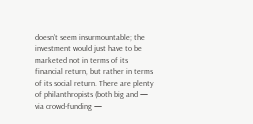doesn’t seem insurmountable; the investment would just have to be marketed not in terms of its financial return, but rather in terms of its social return. There are plenty of philanthropists (both big and — via crowd-funding —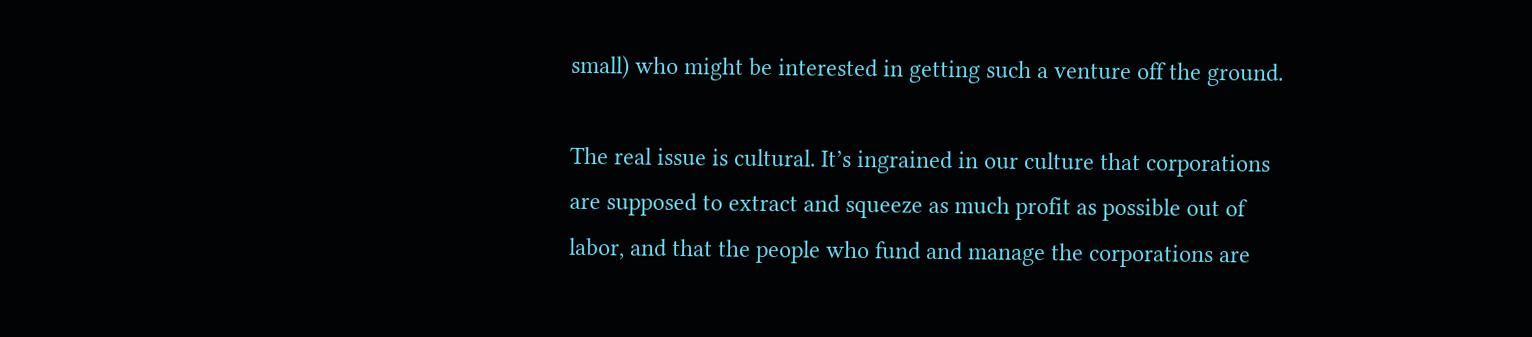small) who might be interested in getting such a venture off the ground.

The real issue is cultural. It’s ingrained in our culture that corporations are supposed to extract and squeeze as much profit as possible out of labor, and that the people who fund and manage the corporations are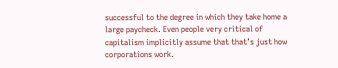successful to the degree in which they take home a large paycheck. Even people very critical of capitalism implicitly assume that that’s just how corporations work.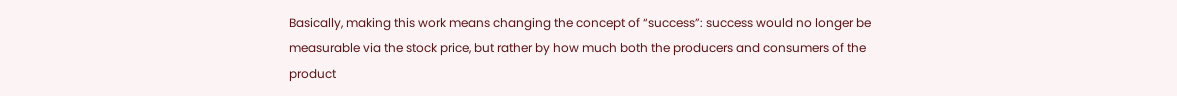Basically, making this work means changing the concept of “success”: success would no longer be measurable via the stock price, but rather by how much both the producers and consumers of the product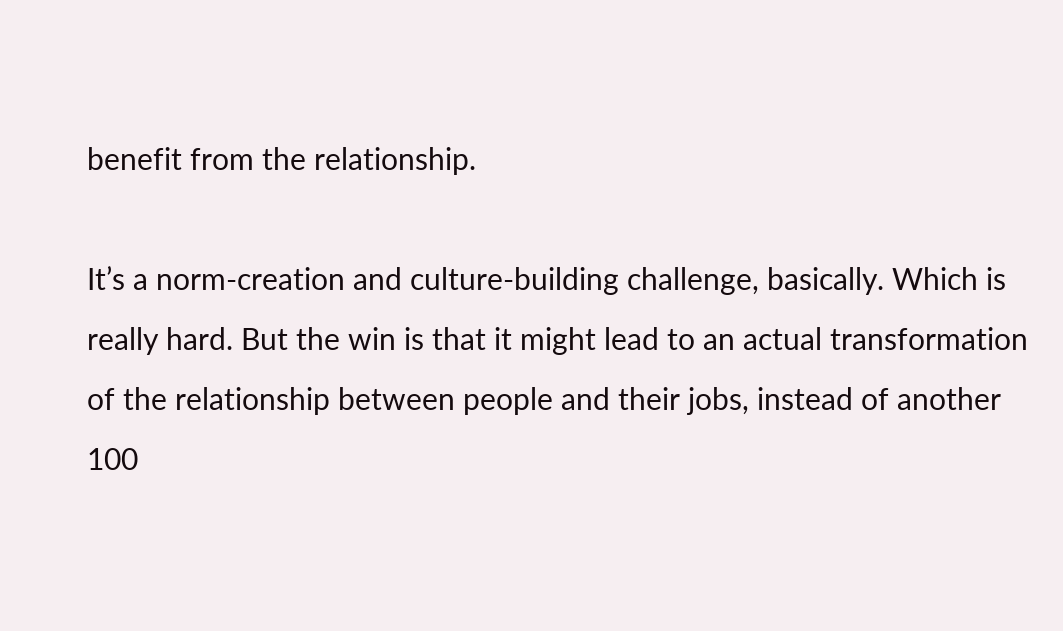benefit from the relationship.

It’s a norm-creation and culture-building challenge, basically. Which is really hard. But the win is that it might lead to an actual transformation of the relationship between people and their jobs, instead of another 100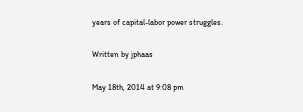years of capital-labor power struggles.

Written by jphaas

May 18th, 2014 at 9:08 pm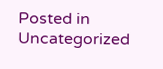Posted in Uncategorized